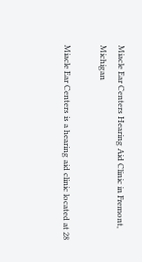Miacle Ear Centers Hearing Aid Clinic in Fremont, Michigan

Miacle Ear Centers is a hearing aid clinic located at 28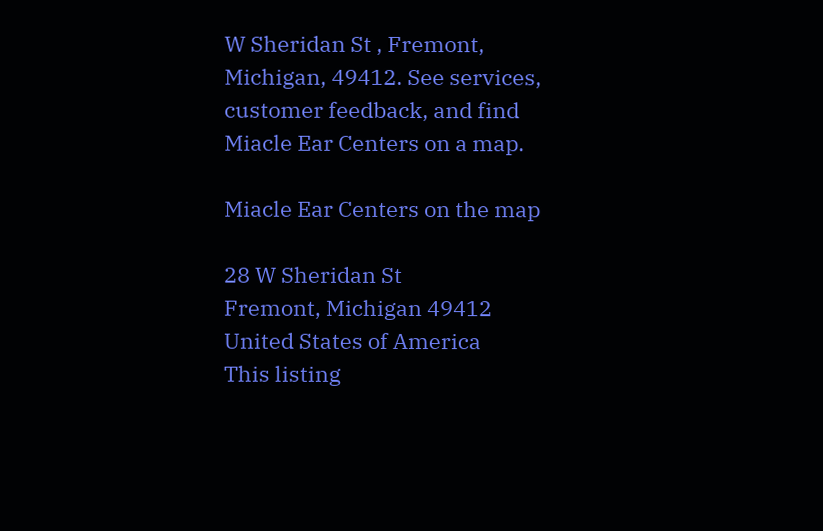W Sheridan St , Fremont, Michigan, 49412. See services, customer feedback, and find Miacle Ear Centers on a map.

Miacle Ear Centers on the map

28 W Sheridan St
Fremont, Michigan 49412
United States of America
This listing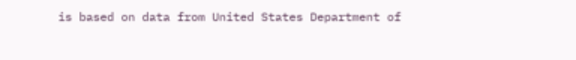is based on data from United States Department of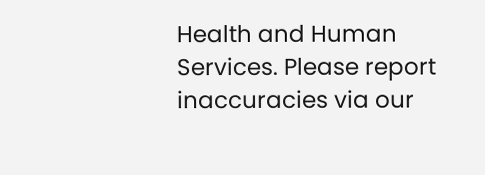Health and Human Services. Please report inaccuracies via our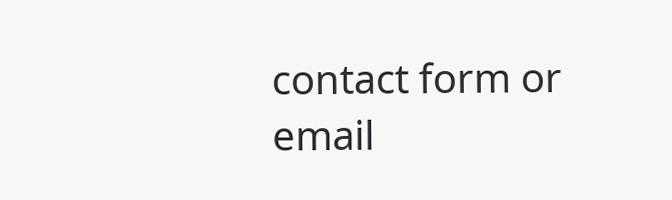contact form or email